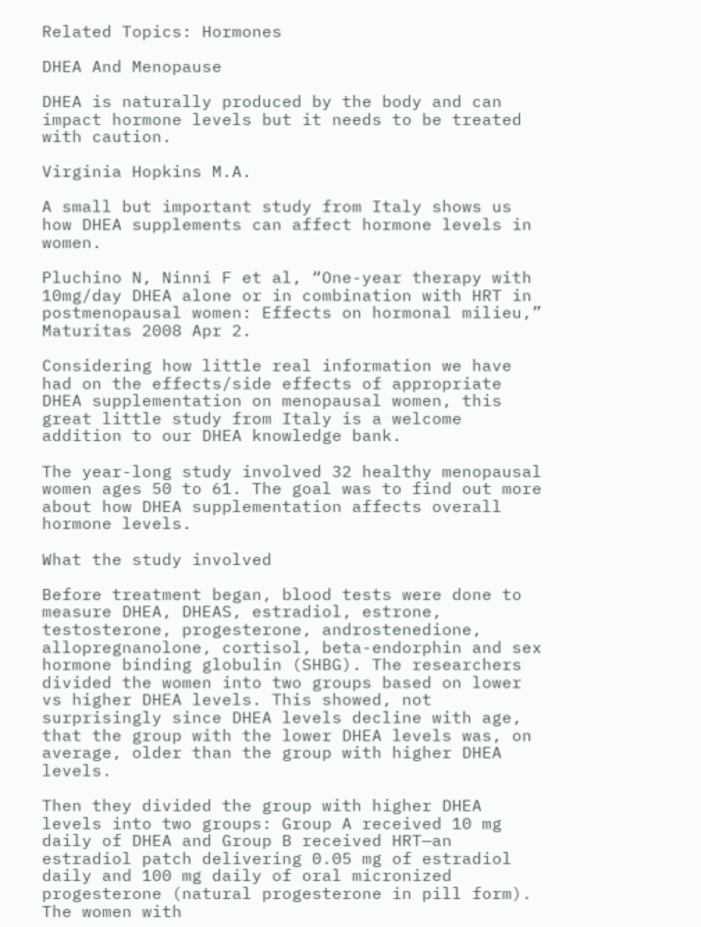Related Topics: Hormones

DHEA And Menopause

DHEA is naturally produced by the body and can impact hormone levels but it needs to be treated with caution.

Virginia Hopkins M.A.

A small but important study from Italy shows us how DHEA supplements can affect hormone levels in women.

Pluchino N, Ninni F et al, “One-year therapy with 10mg/day DHEA alone or in combination with HRT in postmenopausal women: Effects on hormonal milieu,” Maturitas 2008 Apr 2.

Considering how little real information we have had on the effects/side effects of appropriate DHEA supplementation on menopausal women, this great little study from Italy is a welcome addition to our DHEA knowledge bank.

The year-long study involved 32 healthy menopausal women ages 50 to 61. The goal was to find out more about how DHEA supplementation affects overall hormone levels.

What the study involved

Before treatment began, blood tests were done to measure DHEA, DHEAS, estradiol, estrone, testosterone, progesterone, androstenedione, allopregnanolone, cortisol, beta-endorphin and sex hormone binding globulin (SHBG). The researchers divided the women into two groups based on lower vs higher DHEA levels. This showed, not surprisingly since DHEA levels decline with age, that the group with the lower DHEA levels was, on average, older than the group with higher DHEA levels.

Then they divided the group with higher DHEA levels into two groups: Group A received 10 mg daily of DHEA and Group B received HRT—an estradiol patch delivering 0.05 mg of estradiol daily and 100 mg daily of oral micronized progesterone (natural progesterone in pill form). The women with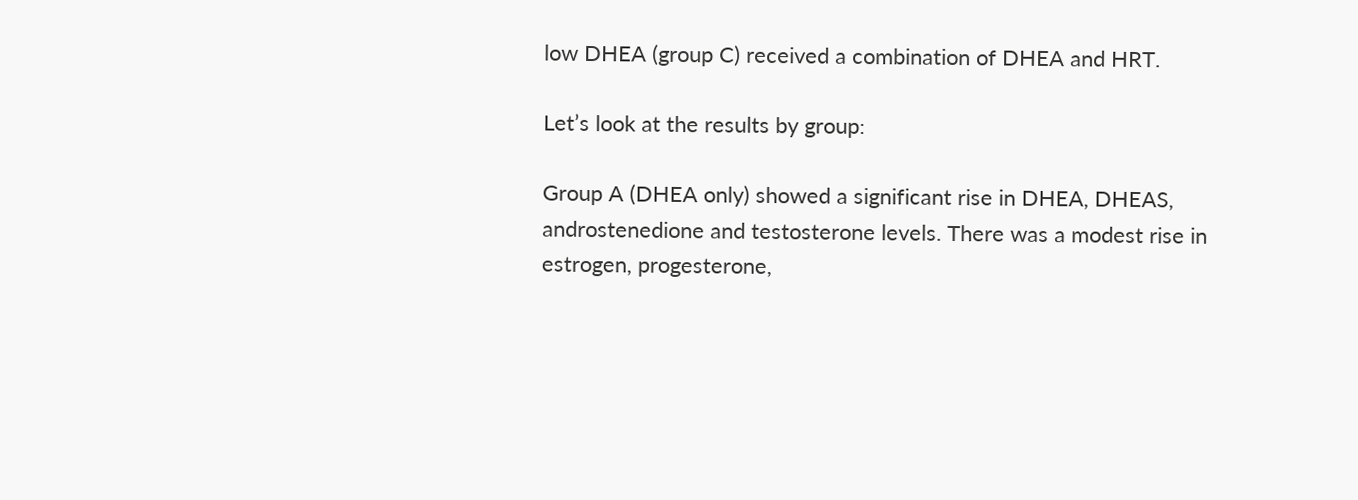low DHEA (group C) received a combination of DHEA and HRT.

Let’s look at the results by group:

Group A (DHEA only) showed a significant rise in DHEA, DHEAS, androstenedione and testosterone levels. There was a modest rise in estrogen, progesterone,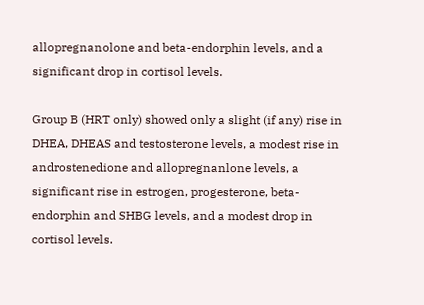allopregnanolone and beta-endorphin levels, and a significant drop in cortisol levels.

Group B (HRT only) showed only a slight (if any) rise in DHEA, DHEAS and testosterone levels, a modest rise in androstenedione and allopregnanlone levels, a significant rise in estrogen, progesterone, beta-endorphin and SHBG levels, and a modest drop in cortisol levels.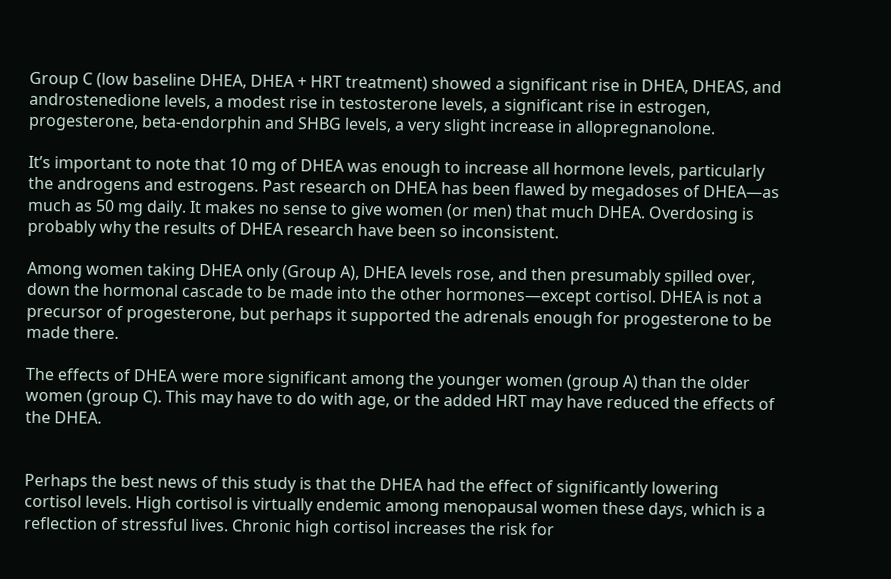Group C (low baseline DHEA, DHEA + HRT treatment) showed a significant rise in DHEA, DHEAS, and androstenedione levels, a modest rise in testosterone levels, a significant rise in estrogen, progesterone, beta-endorphin and SHBG levels, a very slight increase in allopregnanolone.

It’s important to note that 10 mg of DHEA was enough to increase all hormone levels, particularly the androgens and estrogens. Past research on DHEA has been flawed by megadoses of DHEA—as much as 50 mg daily. It makes no sense to give women (or men) that much DHEA. Overdosing is probably why the results of DHEA research have been so inconsistent.

Among women taking DHEA only (Group A), DHEA levels rose, and then presumably spilled over, down the hormonal cascade to be made into the other hormones—except cortisol. DHEA is not a precursor of progesterone, but perhaps it supported the adrenals enough for progesterone to be made there.

The effects of DHEA were more significant among the younger women (group A) than the older women (group C). This may have to do with age, or the added HRT may have reduced the effects of the DHEA.


Perhaps the best news of this study is that the DHEA had the effect of significantly lowering cortisol levels. High cortisol is virtually endemic among menopausal women these days, which is a reflection of stressful lives. Chronic high cortisol increases the risk for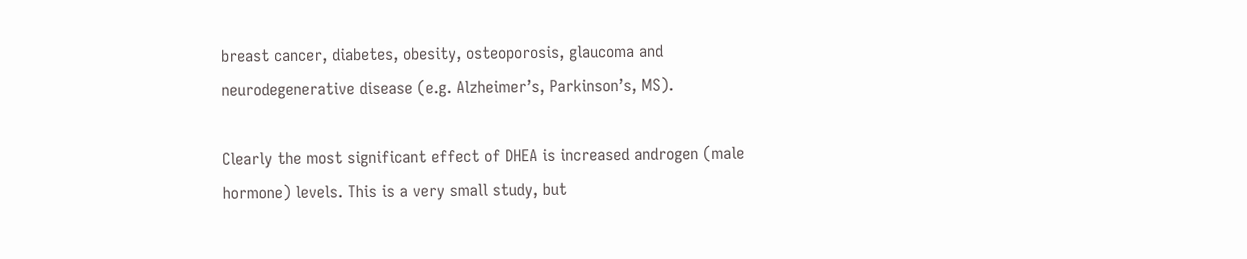breast cancer, diabetes, obesity, osteoporosis, glaucoma and neurodegenerative disease (e.g. Alzheimer’s, Parkinson’s, MS).

Clearly the most significant effect of DHEA is increased androgen (male hormone) levels. This is a very small study, but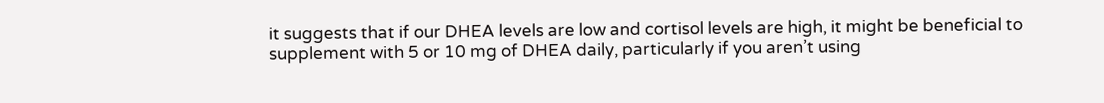it suggests that if our DHEA levels are low and cortisol levels are high, it might be beneficial to supplement with 5 or 10 mg of DHEA daily, particularly if you aren’t using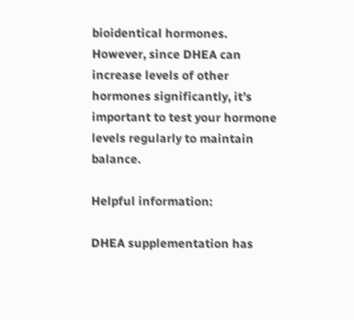bioidentical hormones. However, since DHEA can increase levels of other hormones significantly, it’s important to test your hormone levels regularly to maintain balance.

Helpful information:

DHEA supplementation has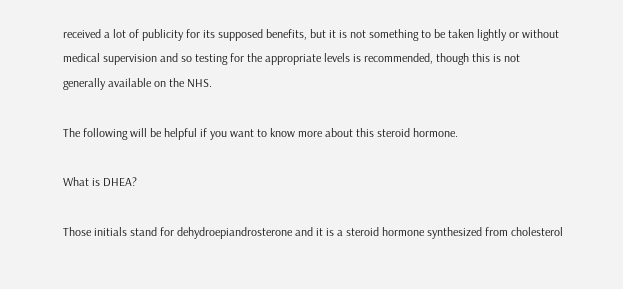received a lot of publicity for its supposed benefits, but it is not something to be taken lightly or without medical supervision and so testing for the appropriate levels is recommended, though this is not generally available on the NHS.

The following will be helpful if you want to know more about this steroid hormone.

What is DHEA?

Those initials stand for dehydroepiandrosterone and it is a steroid hormone synthesized from cholesterol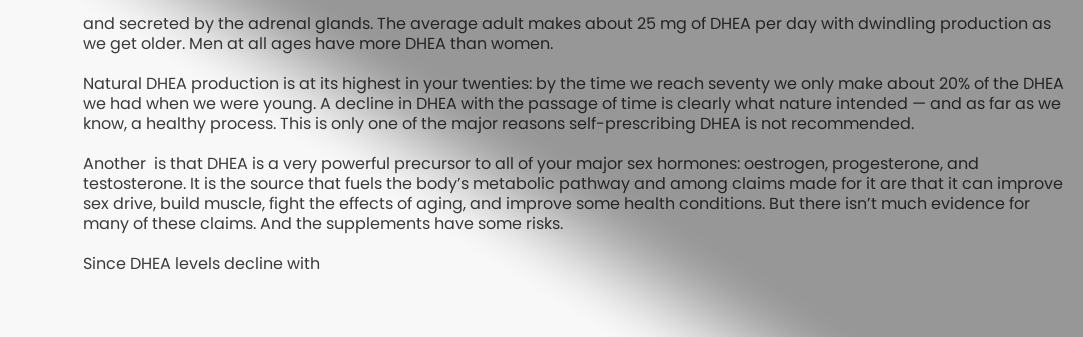and secreted by the adrenal glands. The average adult makes about 25 mg of DHEA per day with dwindling production as we get older. Men at all ages have more DHEA than women.

Natural DHEA production is at its highest in your twenties: by the time we reach seventy we only make about 20% of the DHEA we had when we were young. A decline in DHEA with the passage of time is clearly what nature intended — and as far as we know, a healthy process. This is only one of the major reasons self-prescribing DHEA is not recommended.

Another  is that DHEA is a very powerful precursor to all of your major sex hormones: oestrogen, progesterone, and testosterone. It is the source that fuels the body’s metabolic pathway and among claims made for it are that it can improve sex drive, build muscle, fight the effects of aging, and improve some health conditions. But there isn’t much evidence for many of these claims. And the supplements have some risks.

Since DHEA levels decline with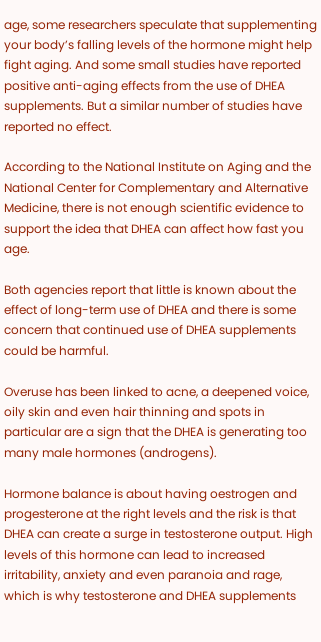age, some researchers speculate that supplementing your body’s falling levels of the hormone might help fight aging. And some small studies have reported positive anti-aging effects from the use of DHEA supplements. But a similar number of studies have reported no effect.

According to the National Institute on Aging and the National Center for Complementary and Alternative Medicine, there is not enough scientific evidence to support the idea that DHEA can affect how fast you age.

Both agencies report that little is known about the effect of long-term use of DHEA and there is some concern that continued use of DHEA supplements could be harmful.

Overuse has been linked to acne, a deepened voice, oily skin and even hair thinning and spots in particular are a sign that the DHEA is generating too many male hormones (androgens).

Hormone balance is about having oestrogen and progesterone at the right levels and the risk is that DHEA can create a surge in testosterone output. High levels of this hormone can lead to increased irritability, anxiety and even paranoia and rage, which is why testosterone and DHEA supplements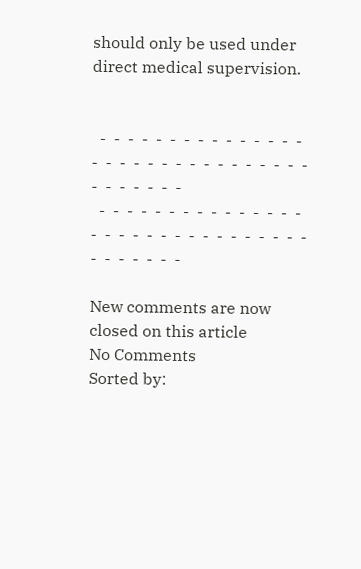should only be used under direct medical supervision.


  -  -  -  -  -  -  -  -  -  -  -  -  -  -  -  -  -  -  -  -  -  -  -  -  -  -  -  -  -  -  -  -  -  -  -  -  -  -
  -  -  -  -  -  -  -  -  -  -  -  -  -  -  -  -  -  -  -  -  -  -  -  -  -  -  -  -  -  -  -  -  -  -  -  -  -  -

New comments are now closed on this article
No Comments
Sorted by: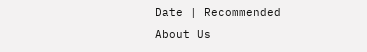Date | Recommended
About Us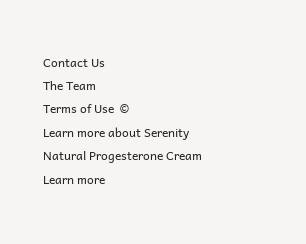Contact Us
The Team
Terms of Use  ©
Learn more about Serenity Natural Progesterone Cream Learn more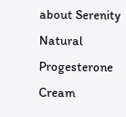about Serenity Natural Progesterone Cream